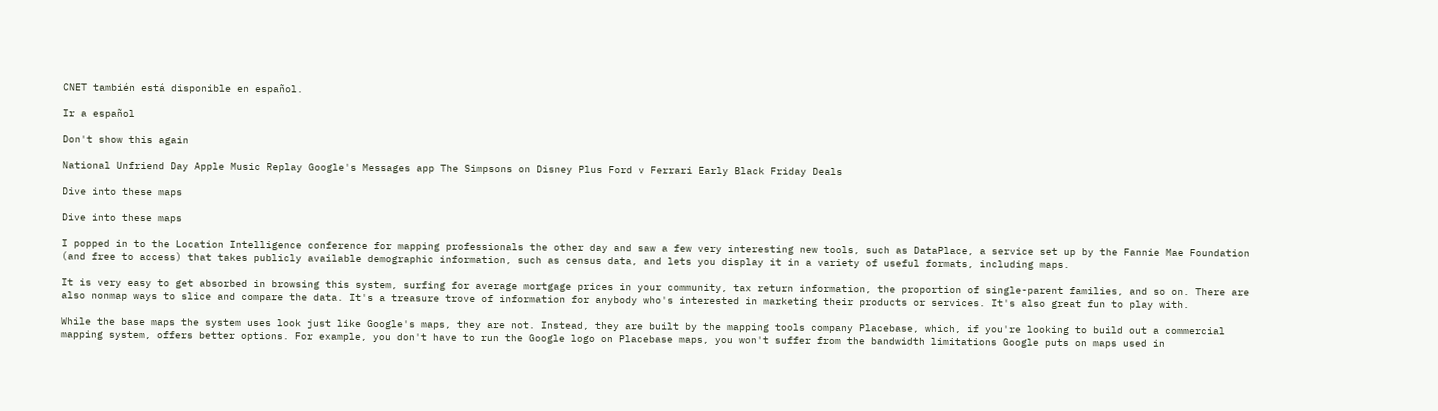CNET también está disponible en español.

Ir a español

Don't show this again

National Unfriend Day Apple Music Replay Google's Messages app The Simpsons on Disney Plus Ford v Ferrari Early Black Friday Deals

Dive into these maps

Dive into these maps

I popped in to the Location Intelligence conference for mapping professionals the other day and saw a few very interesting new tools, such as DataPlace, a service set up by the Fannie Mae Foundation (and free to access) that takes publicly available demographic information, such as census data, and lets you display it in a variety of useful formats, including maps.

It is very easy to get absorbed in browsing this system, surfing for average mortgage prices in your community, tax return information, the proportion of single-parent families, and so on. There are also nonmap ways to slice and compare the data. It's a treasure trove of information for anybody who's interested in marketing their products or services. It's also great fun to play with.

While the base maps the system uses look just like Google's maps, they are not. Instead, they are built by the mapping tools company Placebase, which, if you're looking to build out a commercial mapping system, offers better options. For example, you don't have to run the Google logo on Placebase maps, you won't suffer from the bandwidth limitations Google puts on maps used in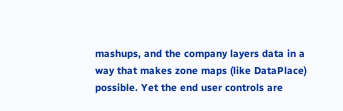mashups, and the company layers data in a way that makes zone maps (like DataPlace) possible. Yet the end user controls are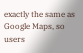exactly the same as Google Maps, so users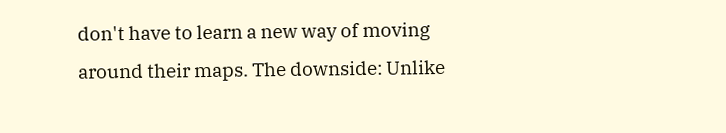don't have to learn a new way of moving around their maps. The downside: Unlike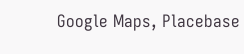Google Maps, Placebase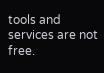tools and services are not free.